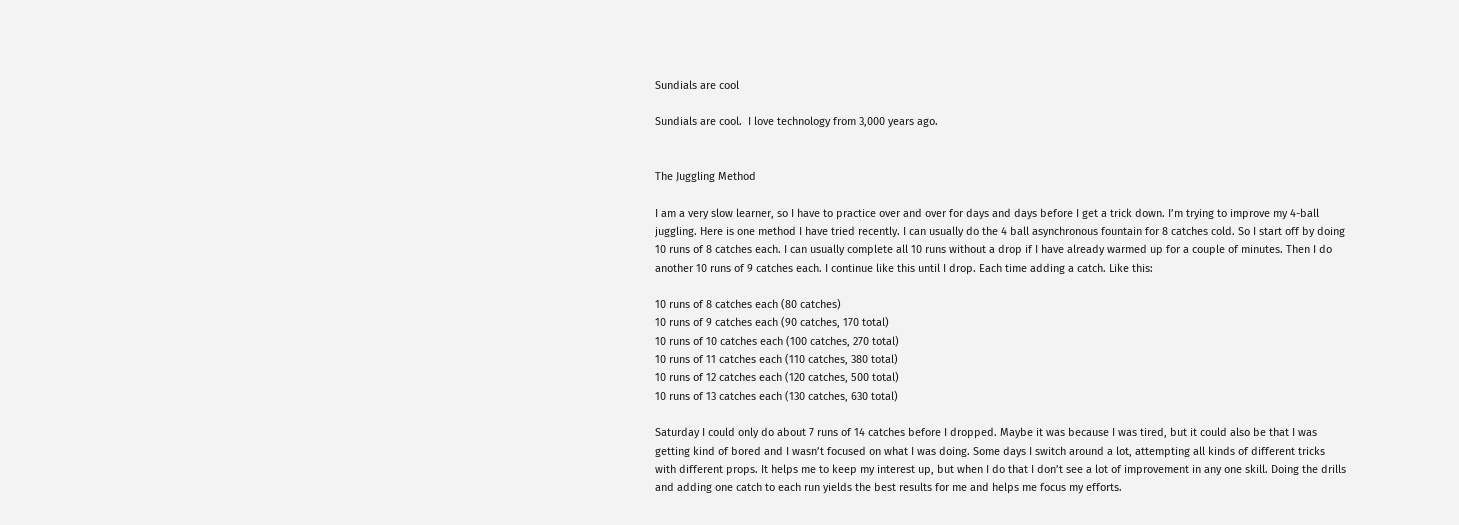Sundials are cool

Sundials are cool.  I love technology from 3,000 years ago.


The Juggling Method

I am a very slow learner, so I have to practice over and over for days and days before I get a trick down. I’m trying to improve my 4-ball juggling. Here is one method I have tried recently. I can usually do the 4 ball asynchronous fountain for 8 catches cold. So I start off by doing 10 runs of 8 catches each. I can usually complete all 10 runs without a drop if I have already warmed up for a couple of minutes. Then I do another 10 runs of 9 catches each. I continue like this until I drop. Each time adding a catch. Like this:

10 runs of 8 catches each (80 catches)
10 runs of 9 catches each (90 catches, 170 total)
10 runs of 10 catches each (100 catches, 270 total)
10 runs of 11 catches each (110 catches, 380 total)
10 runs of 12 catches each (120 catches, 500 total)
10 runs of 13 catches each (130 catches, 630 total)

Saturday I could only do about 7 runs of 14 catches before I dropped. Maybe it was because I was tired, but it could also be that I was getting kind of bored and I wasn’t focused on what I was doing. Some days I switch around a lot, attempting all kinds of different tricks with different props. It helps me to keep my interest up, but when I do that I don’t see a lot of improvement in any one skill. Doing the drills and adding one catch to each run yields the best results for me and helps me focus my efforts.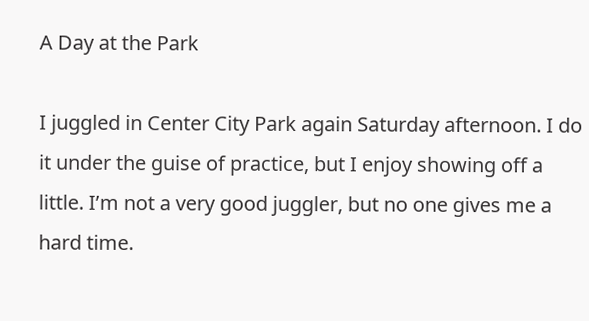A Day at the Park

I juggled in Center City Park again Saturday afternoon. I do it under the guise of practice, but I enjoy showing off a little. I’m not a very good juggler, but no one gives me a hard time.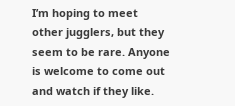I’m hoping to meet other jugglers, but they seem to be rare. Anyone is welcome to come out and watch if they like.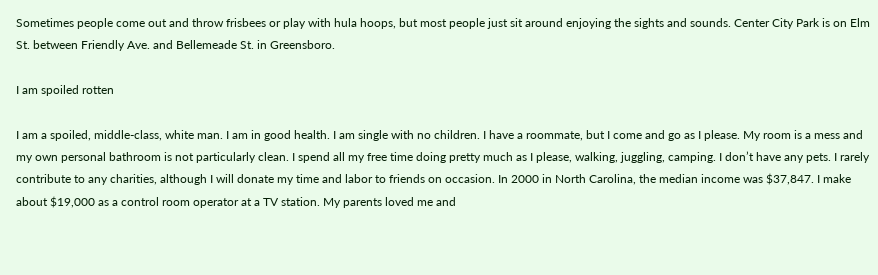Sometimes people come out and throw frisbees or play with hula hoops, but most people just sit around enjoying the sights and sounds. Center City Park is on Elm St. between Friendly Ave. and Bellemeade St. in Greensboro.

I am spoiled rotten

I am a spoiled, middle-class, white man. I am in good health. I am single with no children. I have a roommate, but I come and go as I please. My room is a mess and my own personal bathroom is not particularly clean. I spend all my free time doing pretty much as I please, walking, juggling, camping. I don’t have any pets. I rarely contribute to any charities, although I will donate my time and labor to friends on occasion. In 2000 in North Carolina, the median income was $37,847. I make about $19,000 as a control room operator at a TV station. My parents loved me and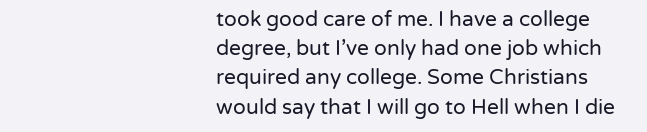took good care of me. I have a college degree, but I’ve only had one job which required any college. Some Christians would say that I will go to Hell when I die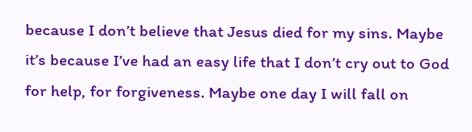because I don’t believe that Jesus died for my sins. Maybe it’s because I’ve had an easy life that I don’t cry out to God for help, for forgiveness. Maybe one day I will fall on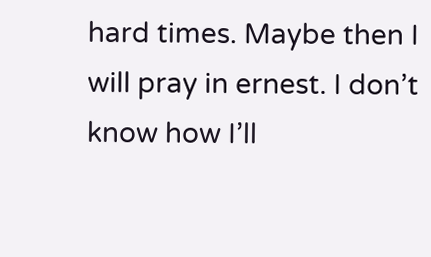hard times. Maybe then I will pray in ernest. I don’t know how I’ll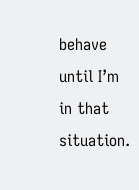behave until I’m in that situation.